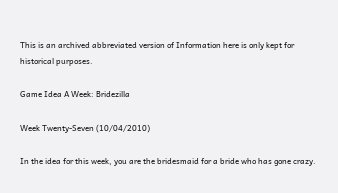This is an archived abbreviated version of Information here is only kept for historical purposes.

Game Idea A Week: Bridezilla

Week Twenty-Seven (10/04/2010)

In the idea for this week, you are the bridesmaid for a bride who has gone crazy.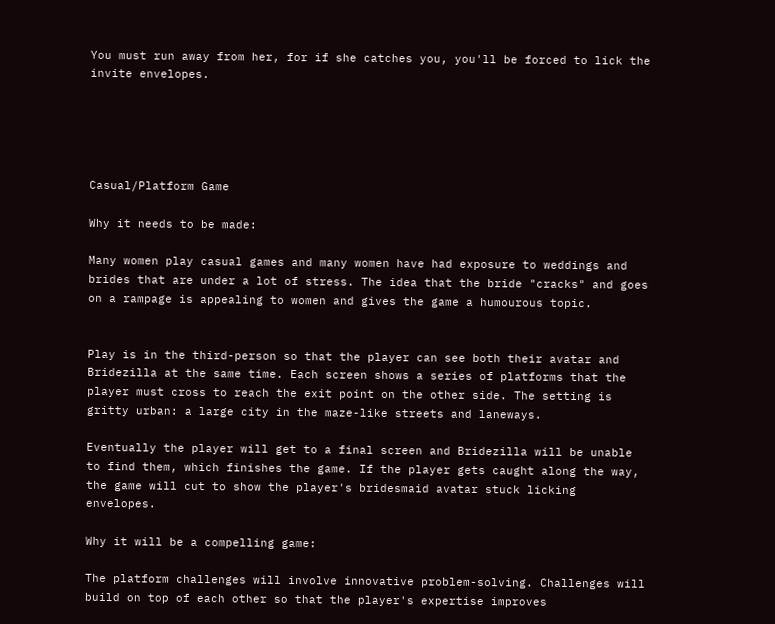You must run away from her, for if she catches you, you'll be forced to lick the invite envelopes.





Casual/Platform Game

Why it needs to be made:

Many women play casual games and many women have had exposure to weddings and brides that are under a lot of stress. The idea that the bride "cracks" and goes on a rampage is appealing to women and gives the game a humourous topic.


Play is in the third-person so that the player can see both their avatar and Bridezilla at the same time. Each screen shows a series of platforms that the player must cross to reach the exit point on the other side. The setting is gritty urban: a large city in the maze-like streets and laneways.

Eventually the player will get to a final screen and Bridezilla will be unable to find them, which finishes the game. If the player gets caught along the way, the game will cut to show the player's bridesmaid avatar stuck licking envelopes.

Why it will be a compelling game:

The platform challenges will involve innovative problem-solving. Challenges will build on top of each other so that the player's expertise improves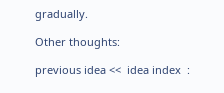gradually.

Other thoughts:

previous idea <<  idea index  :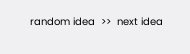random idea  >>  next idea